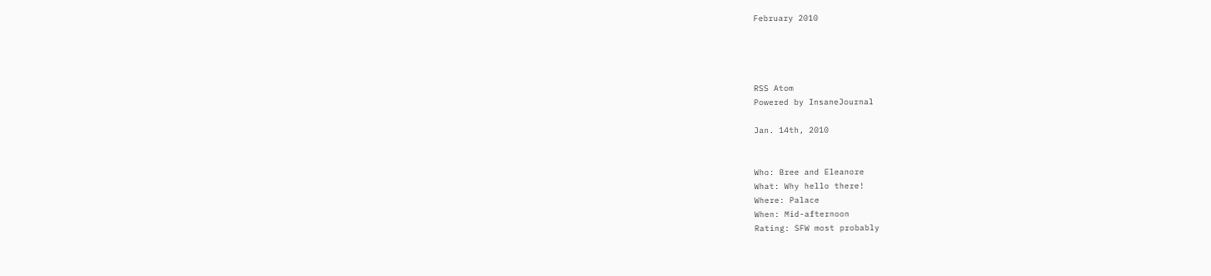February 2010




RSS Atom
Powered by InsaneJournal

Jan. 14th, 2010


Who: Bree and Eleanore
What: Why hello there!
Where: Palace
When: Mid-afternoon
Rating: SFW most probably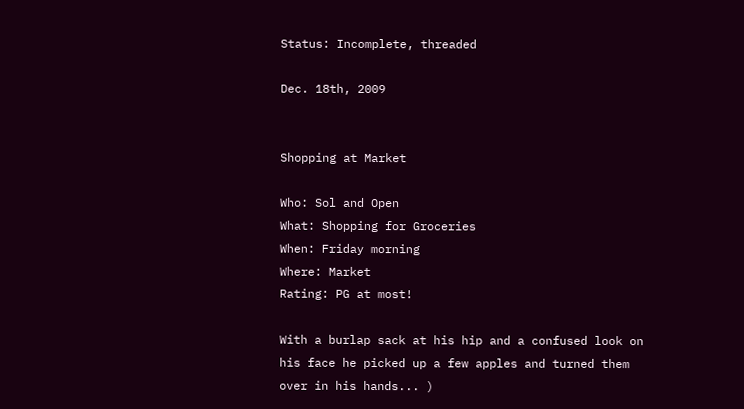Status: Incomplete, threaded

Dec. 18th, 2009


Shopping at Market

Who: Sol and Open
What: Shopping for Groceries
When: Friday morning
Where: Market
Rating: PG at most!

With a burlap sack at his hip and a confused look on his face he picked up a few apples and turned them over in his hands... )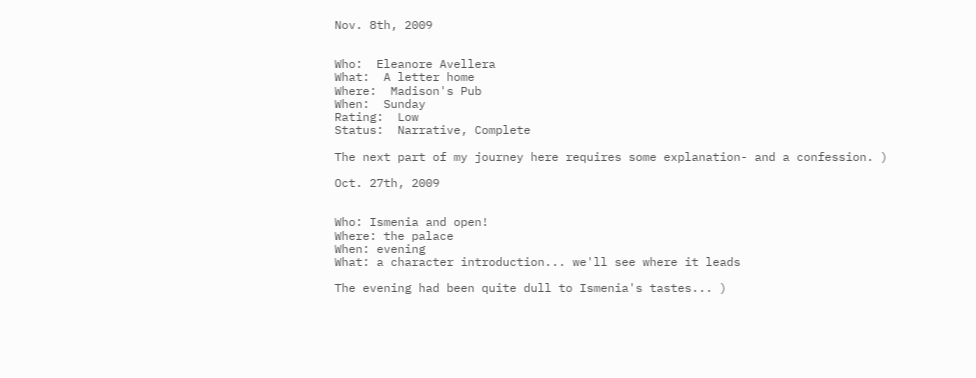Nov. 8th, 2009


Who:  Eleanore Avellera
What:  A letter home
Where:  Madison's Pub
When:  Sunday
Rating:  Low
Status:  Narrative, Complete

The next part of my journey here requires some explanation- and a confession. )

Oct. 27th, 2009


Who: Ismenia and open!
Where: the palace
When: evening
What: a character introduction... we'll see where it leads

The evening had been quite dull to Ismenia's tastes... )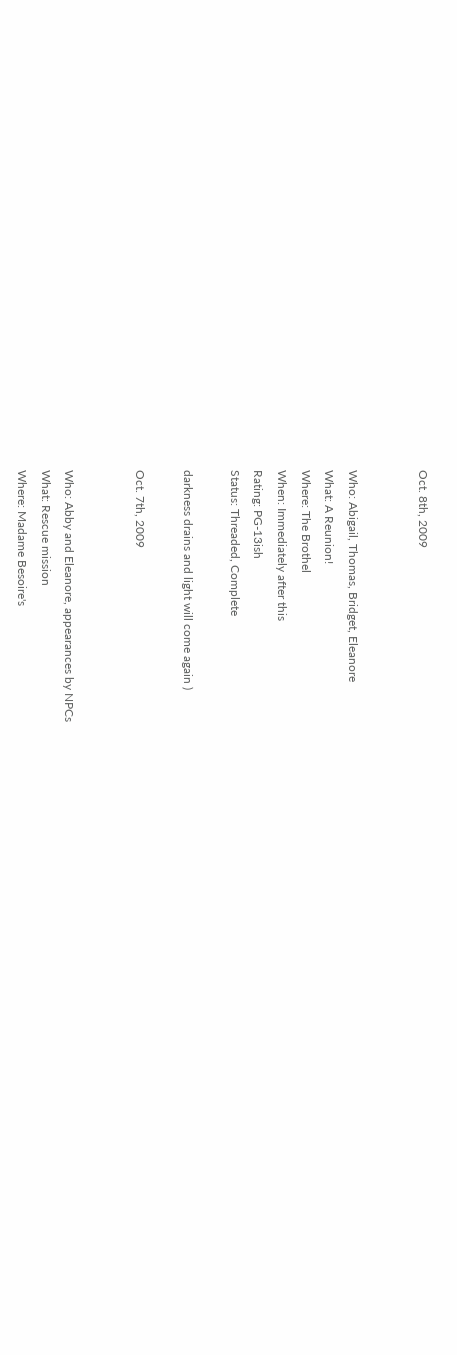Oct. 8th, 2009


Who: Abigail, Thomas, Bridget, Eleanore
What: A Reunion!
Where: The Brothel
When: Immediately after this
Rating: PG-13ish
Status: Threaded, Complete

darkness drains and light will come again )

Oct. 7th, 2009


Who: Abby and Eleanore, appearances by NPCs
What: Rescue mission
Where: Madame Besoire's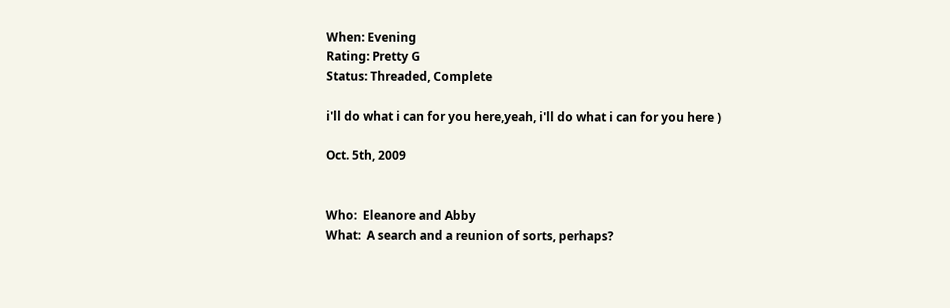When: Evening
Rating: Pretty G
Status: Threaded, Complete

i'll do what i can for you here,yeah, i'll do what i can for you here )

Oct. 5th, 2009


Who:  Eleanore and Abby
What:  A search and a reunion of sorts, perhaps?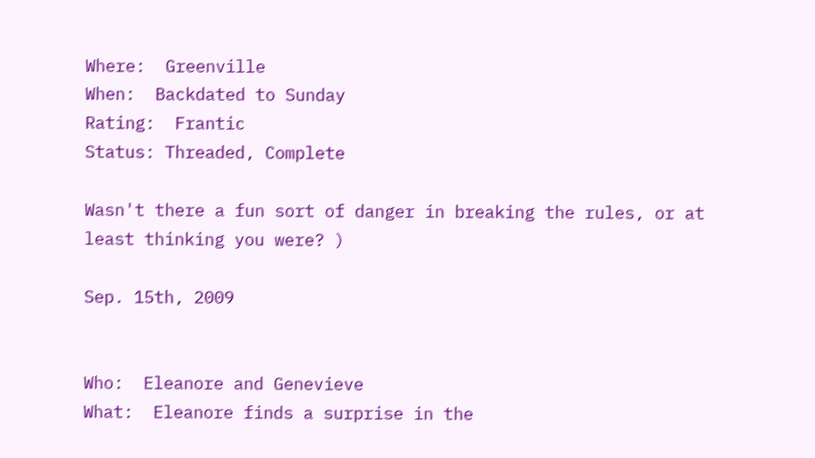Where:  Greenville
When:  Backdated to Sunday
Rating:  Frantic
Status: Threaded, Complete

Wasn't there a fun sort of danger in breaking the rules, or at least thinking you were? )

Sep. 15th, 2009


Who:  Eleanore and Genevieve
What:  Eleanore finds a surprise in the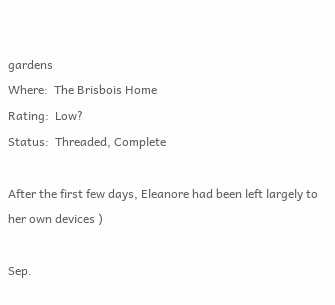gardens
Where:  The Brisbois Home
Rating:  Low?
Status:  Threaded, Complete

After the first few days, Eleanore had been left largely to her own devices )

Sep.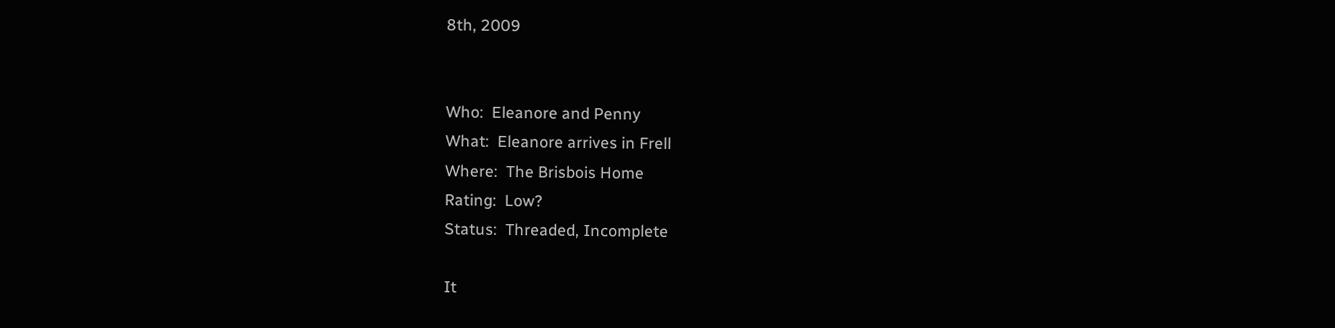8th, 2009


Who:  Eleanore and Penny
What:  Eleanore arrives in Frell
Where:  The Brisbois Home
Rating:  Low?
Status:  Threaded, Incomplete

It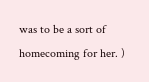was to be a sort of homecoming for her. )